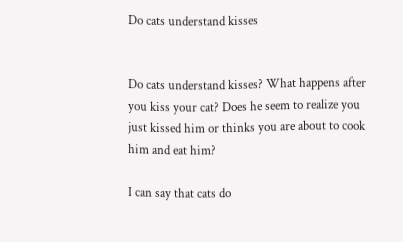Do cats understand kisses


Do cats understand kisses? What happens after you kiss your cat? Does he seem to realize you just kissed him or thinks you are about to cook him and eat him?

I can say that cats do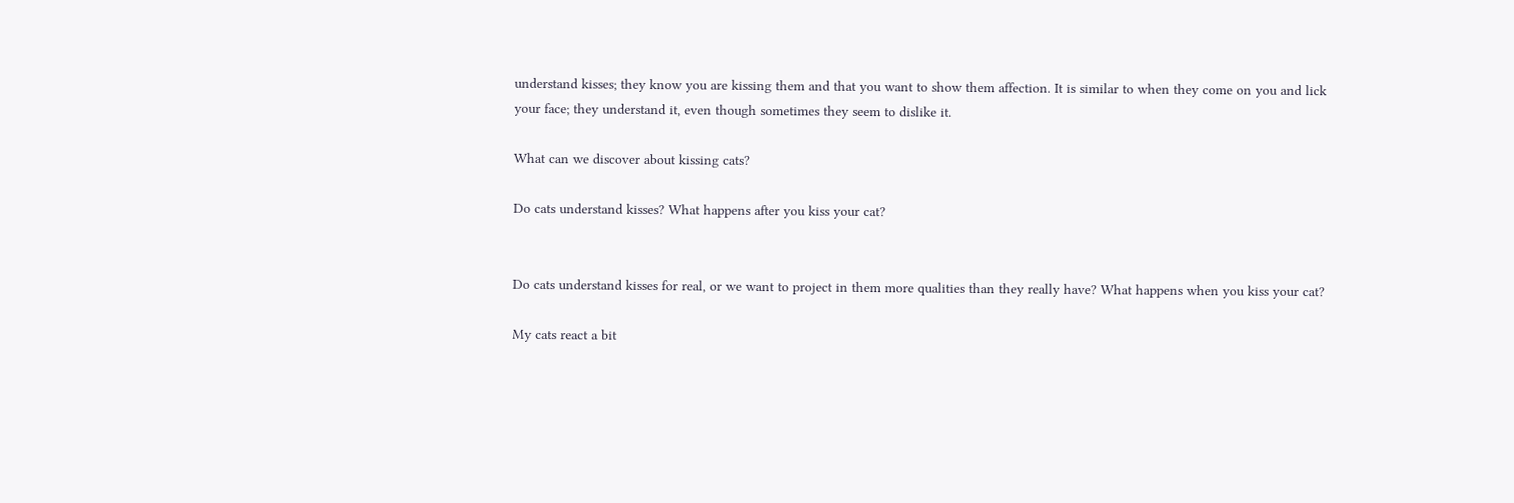understand kisses; they know you are kissing them and that you want to show them affection. It is similar to when they come on you and lick your face; they understand it, even though sometimes they seem to dislike it.

What can we discover about kissing cats?

Do cats understand kisses? What happens after you kiss your cat?


Do cats understand kisses for real, or we want to project in them more qualities than they really have? What happens when you kiss your cat?

My cats react a bit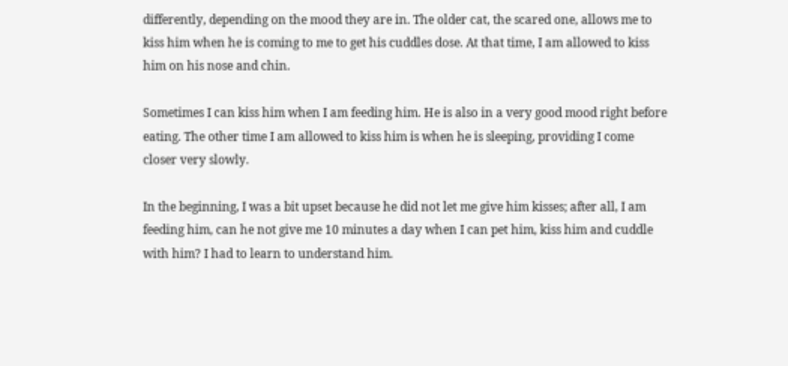differently, depending on the mood they are in. The older cat, the scared one, allows me to kiss him when he is coming to me to get his cuddles dose. At that time, I am allowed to kiss him on his nose and chin.

Sometimes I can kiss him when I am feeding him. He is also in a very good mood right before eating. The other time I am allowed to kiss him is when he is sleeping, providing I come closer very slowly.

In the beginning, I was a bit upset because he did not let me give him kisses; after all, I am feeding him, can he not give me 10 minutes a day when I can pet him, kiss him and cuddle with him? I had to learn to understand him.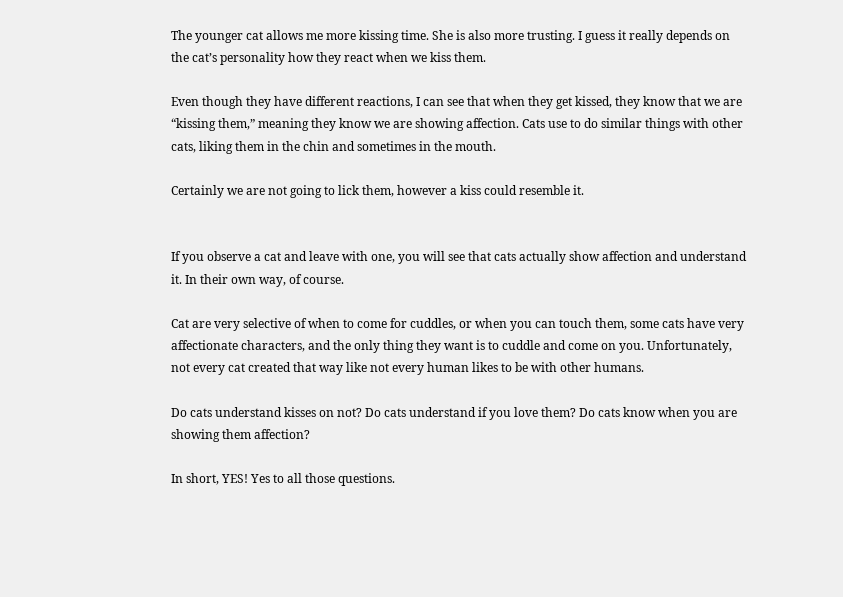The younger cat allows me more kissing time. She is also more trusting. I guess it really depends on the cat’s personality how they react when we kiss them.

Even though they have different reactions, I can see that when they get kissed, they know that we are “kissing them,” meaning they know we are showing affection. Cats use to do similar things with other cats, liking them in the chin and sometimes in the mouth.

Certainly we are not going to lick them, however a kiss could resemble it.


If you observe a cat and leave with one, you will see that cats actually show affection and understand it. In their own way, of course.

Cat are very selective of when to come for cuddles, or when you can touch them, some cats have very affectionate characters, and the only thing they want is to cuddle and come on you. Unfortunately, not every cat created that way like not every human likes to be with other humans.

Do cats understand kisses on not? Do cats understand if you love them? Do cats know when you are showing them affection?

In short, YES! Yes to all those questions.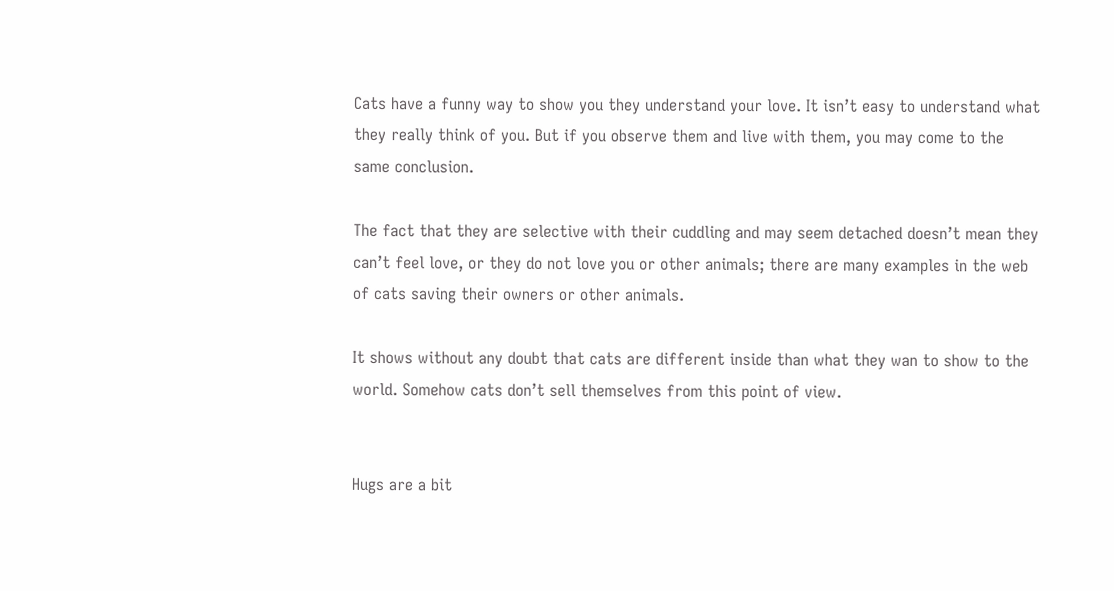Cats have a funny way to show you they understand your love. It isn’t easy to understand what they really think of you. But if you observe them and live with them, you may come to the same conclusion.

The fact that they are selective with their cuddling and may seem detached doesn’t mean they can’t feel love, or they do not love you or other animals; there are many examples in the web of cats saving their owners or other animals.

It shows without any doubt that cats are different inside than what they wan to show to the world. Somehow cats don’t sell themselves from this point of view.


Hugs are a bit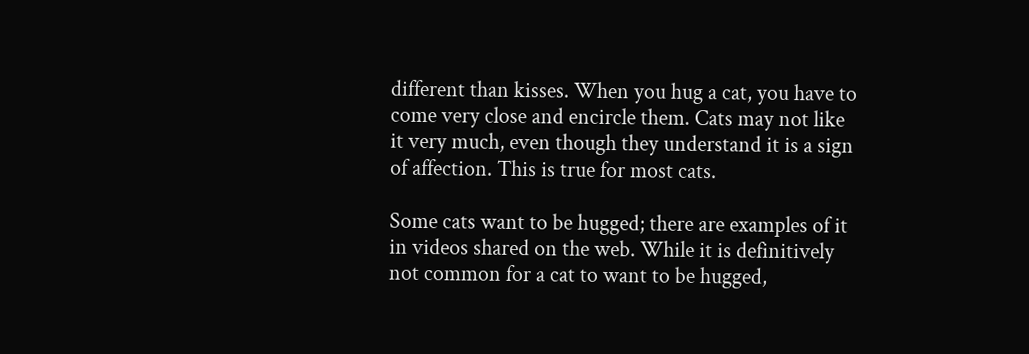different than kisses. When you hug a cat, you have to come very close and encircle them. Cats may not like it very much, even though they understand it is a sign of affection. This is true for most cats.

Some cats want to be hugged; there are examples of it in videos shared on the web. While it is definitively not common for a cat to want to be hugged,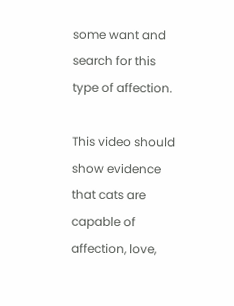some want and search for this type of affection.

This video should show evidence that cats are capable of affection, love,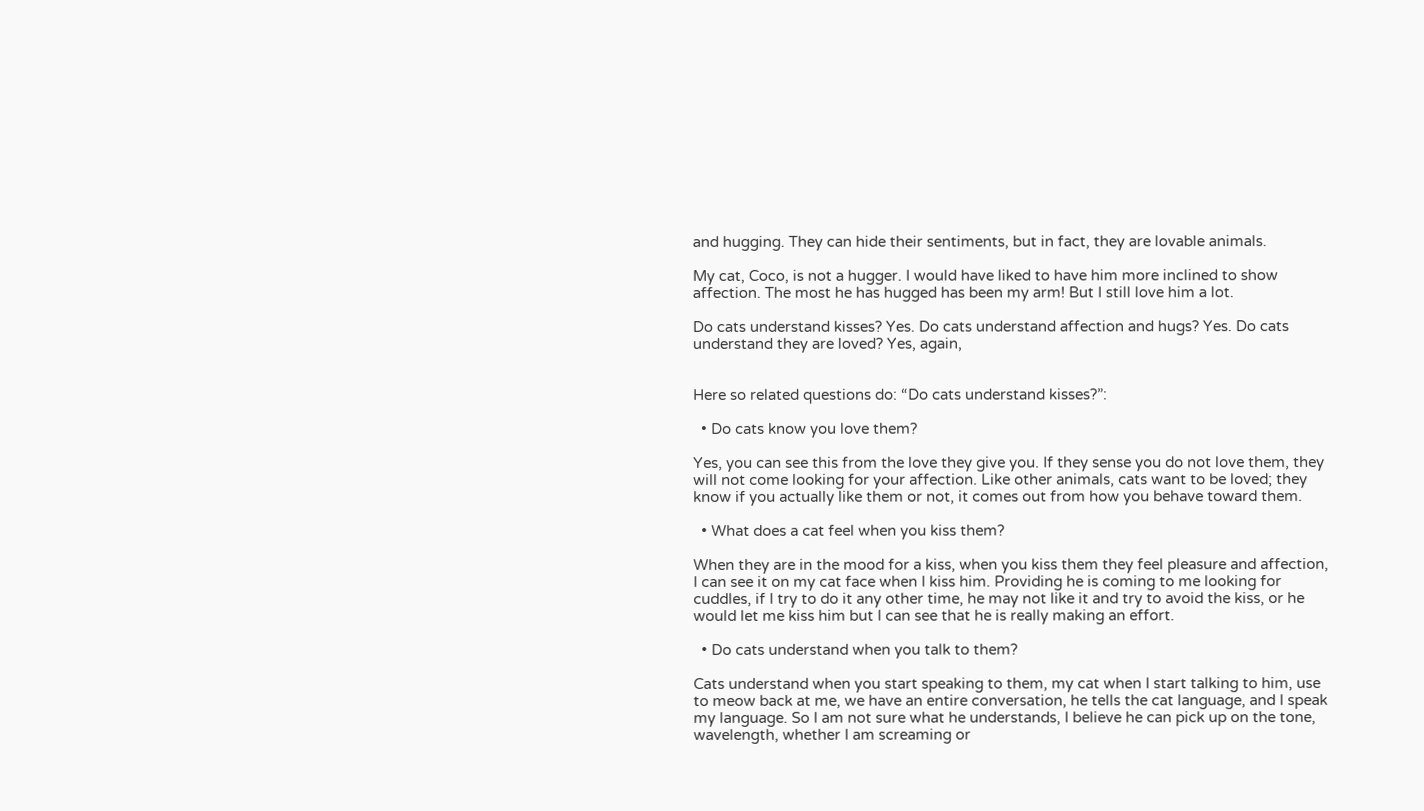and hugging. They can hide their sentiments, but in fact, they are lovable animals.

My cat, Coco, is not a hugger. I would have liked to have him more inclined to show affection. The most he has hugged has been my arm! But I still love him a lot.

Do cats understand kisses? Yes. Do cats understand affection and hugs? Yes. Do cats understand they are loved? Yes, again,


Here so related questions do: “Do cats understand kisses?”:

  • Do cats know you love them?

Yes, you can see this from the love they give you. If they sense you do not love them, they will not come looking for your affection. Like other animals, cats want to be loved; they know if you actually like them or not, it comes out from how you behave toward them.

  • What does a cat feel when you kiss them?

When they are in the mood for a kiss, when you kiss them they feel pleasure and affection, I can see it on my cat face when I kiss him. Providing he is coming to me looking for cuddles, if I try to do it any other time, he may not like it and try to avoid the kiss, or he would let me kiss him but I can see that he is really making an effort.

  • Do cats understand when you talk to them?

Cats understand when you start speaking to them, my cat when I start talking to him, use to meow back at me, we have an entire conversation, he tells the cat language, and I speak my language. So I am not sure what he understands, I believe he can pick up on the tone, wavelength, whether I am screaming or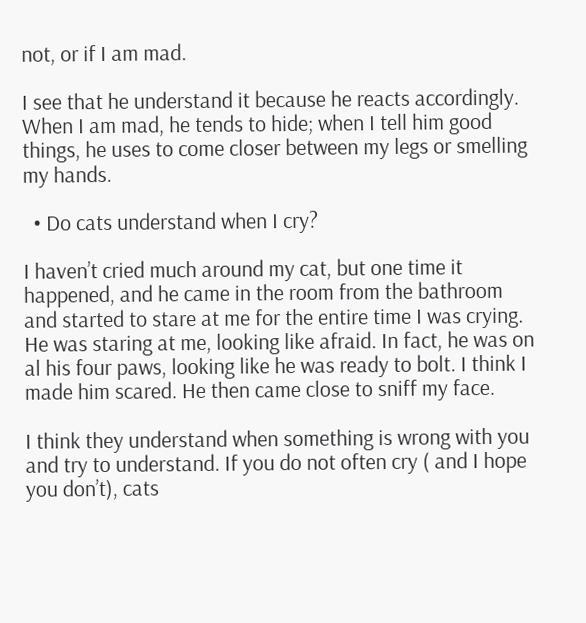not, or if I am mad.

I see that he understand it because he reacts accordingly. When I am mad, he tends to hide; when I tell him good things, he uses to come closer between my legs or smelling my hands.

  • Do cats understand when I cry?

I haven’t cried much around my cat, but one time it happened, and he came in the room from the bathroom and started to stare at me for the entire time I was crying. He was staring at me, looking like afraid. In fact, he was on al his four paws, looking like he was ready to bolt. I think I made him scared. He then came close to sniff my face.

I think they understand when something is wrong with you and try to understand. If you do not often cry ( and I hope you don’t), cats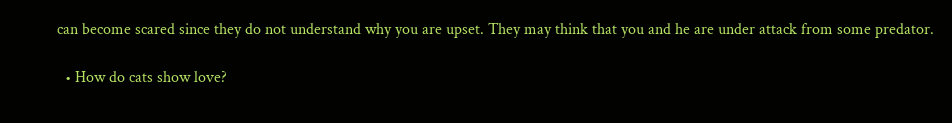can become scared since they do not understand why you are upset. They may think that you and he are under attack from some predator.

  • How do cats show love?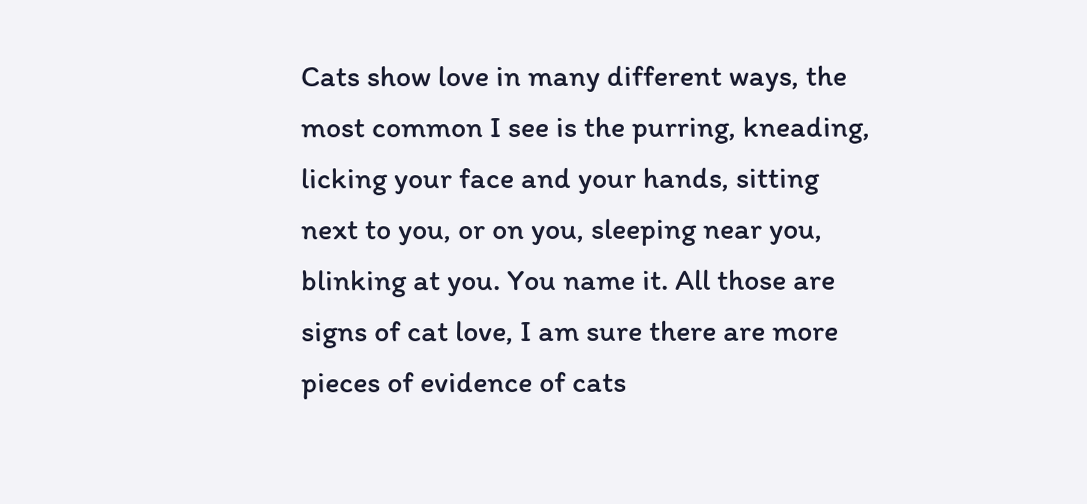Cats show love in many different ways, the most common I see is the purring, kneading, licking your face and your hands, sitting next to you, or on you, sleeping near you, blinking at you. You name it. All those are signs of cat love, I am sure there are more pieces of evidence of cats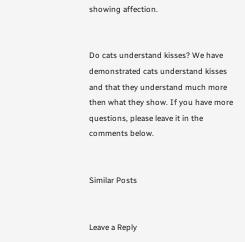showing affection.


Do cats understand kisses? We have demonstrated cats understand kisses and that they understand much more then what they show. If you have more questions, please leave it in the comments below.


Similar Posts


Leave a Reply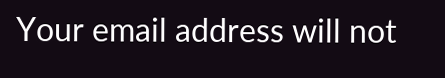Your email address will not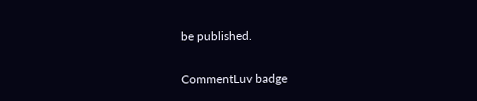be published.

CommentLuv badge